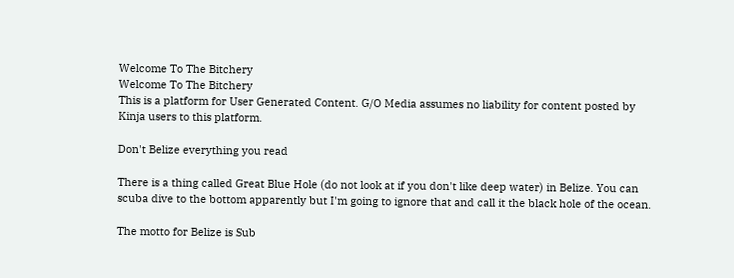Welcome To The Bitchery
Welcome To The Bitchery
This is a platform for User Generated Content. G/O Media assumes no liability for content posted by Kinja users to this platform.

Don't Belize everything you read

There is a thing called Great Blue Hole (do not look at if you don't like deep water) in Belize. You can scuba dive to the bottom apparently but I'm going to ignore that and call it the black hole of the ocean.

The motto for Belize is Sub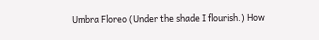Umbra Floreo (Under the shade I flourish.) How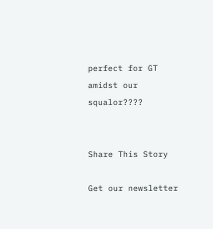perfect for GT amidst our squalor????


Share This Story

Get our newsletter